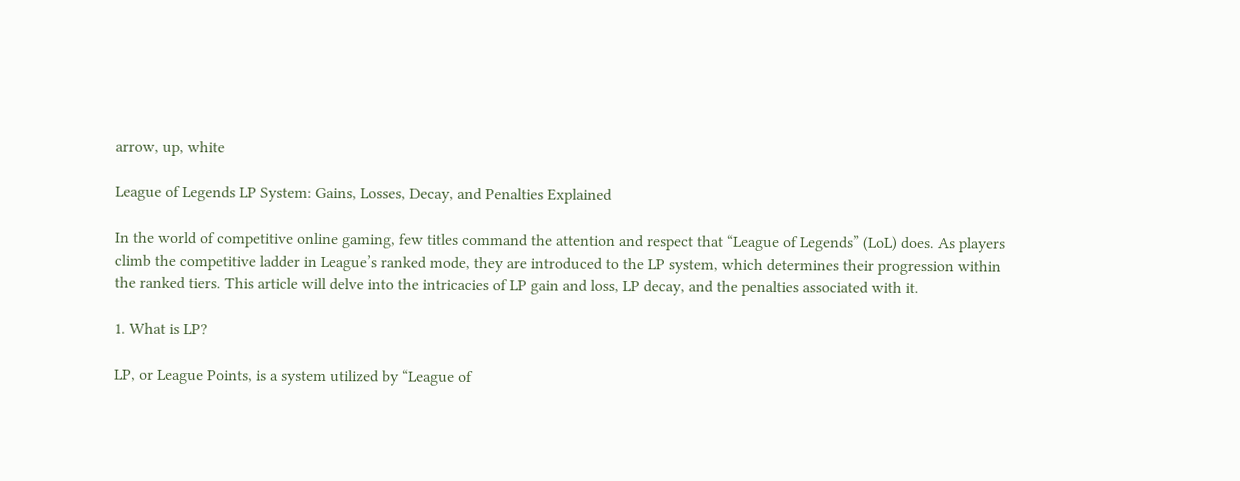arrow, up, white

League of Legends LP System: Gains, Losses, Decay, and Penalties Explained

In the world of competitive online gaming, few titles command the attention and respect that “League of Legends” (LoL) does. As players climb the competitive ladder in League’s ranked mode, they are introduced to the LP system, which determines their progression within the ranked tiers. This article will delve into the intricacies of LP gain and loss, LP decay, and the penalties associated with it.

1. What is LP?

LP, or League Points, is a system utilized by “League of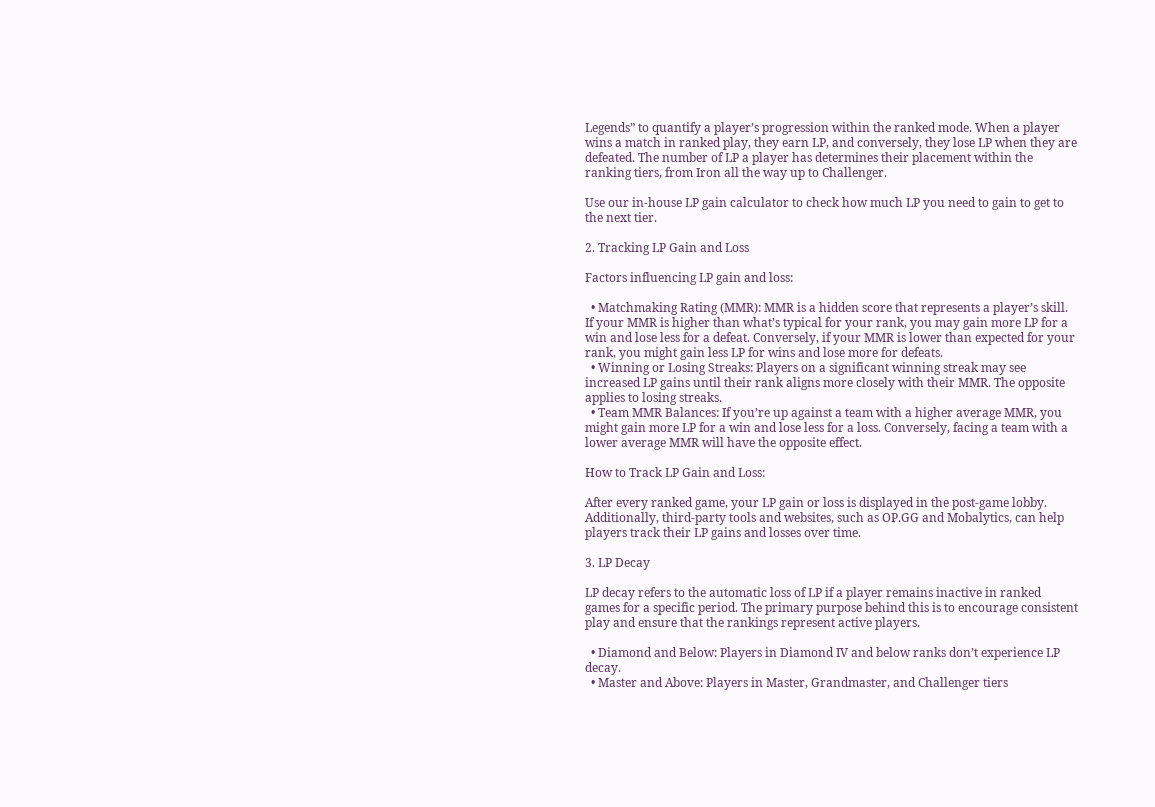Legends” to quantify a player’s progression within the ranked mode. When a player wins a match in ranked play, they earn LP, and conversely, they lose LP when they are defeated. The number of LP a player has determines their placement within the ranking tiers, from Iron all the way up to Challenger.

Use our in-house LP gain calculator to check how much LP you need to gain to get to the next tier.

2. Tracking LP Gain and Loss

Factors influencing LP gain and loss:

  • Matchmaking Rating (MMR): MMR is a hidden score that represents a player’s skill. If your MMR is higher than what’s typical for your rank, you may gain more LP for a win and lose less for a defeat. Conversely, if your MMR is lower than expected for your rank, you might gain less LP for wins and lose more for defeats.
  • Winning or Losing Streaks: Players on a significant winning streak may see increased LP gains until their rank aligns more closely with their MMR. The opposite applies to losing streaks.
  • Team MMR Balances: If you’re up against a team with a higher average MMR, you might gain more LP for a win and lose less for a loss. Conversely, facing a team with a lower average MMR will have the opposite effect.

How to Track LP Gain and Loss:

After every ranked game, your LP gain or loss is displayed in the post-game lobby. Additionally, third-party tools and websites, such as OP.GG and Mobalytics, can help players track their LP gains and losses over time.

3. LP Decay

LP decay refers to the automatic loss of LP if a player remains inactive in ranked games for a specific period. The primary purpose behind this is to encourage consistent play and ensure that the rankings represent active players.

  • Diamond and Below: Players in Diamond IV and below ranks don’t experience LP decay.
  • Master and Above: Players in Master, Grandmaster, and Challenger tiers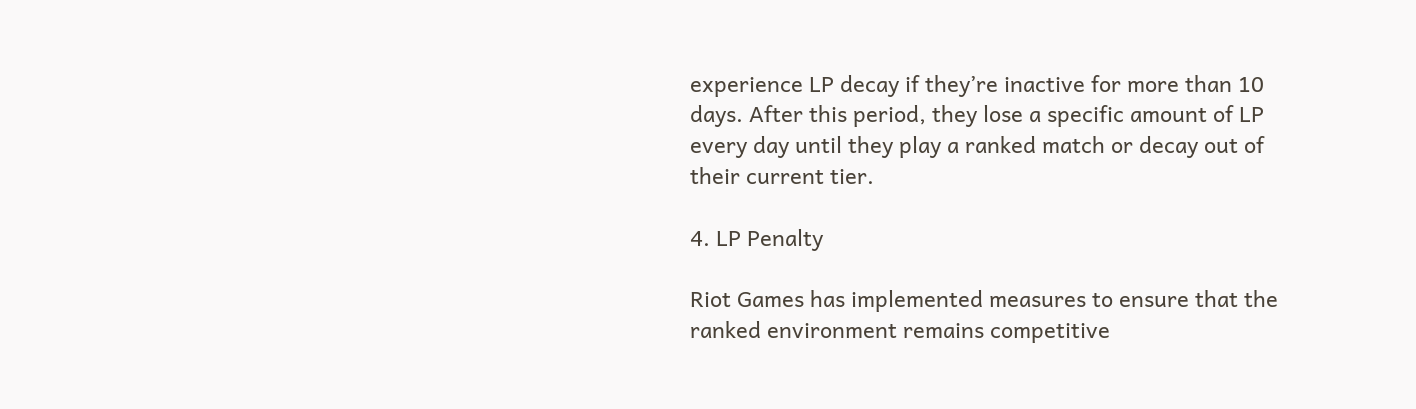experience LP decay if they’re inactive for more than 10 days. After this period, they lose a specific amount of LP every day until they play a ranked match or decay out of their current tier.

4. LP Penalty

Riot Games has implemented measures to ensure that the ranked environment remains competitive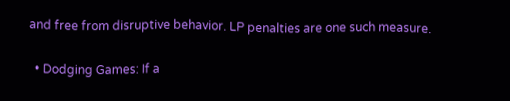and free from disruptive behavior. LP penalties are one such measure.

  • Dodging Games: If a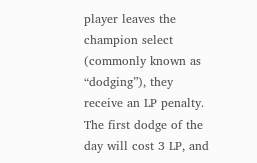player leaves the champion select (commonly known as “dodging”), they receive an LP penalty. The first dodge of the day will cost 3 LP, and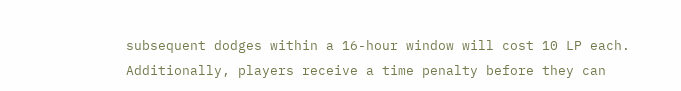subsequent dodges within a 16-hour window will cost 10 LP each. Additionally, players receive a time penalty before they can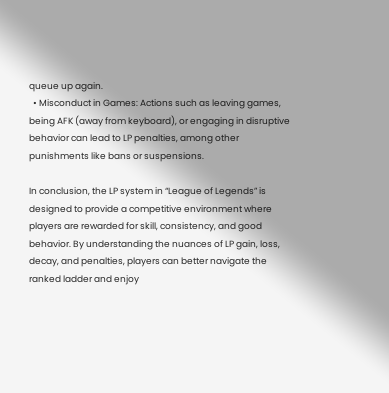queue up again.
  • Misconduct in Games: Actions such as leaving games, being AFK (away from keyboard), or engaging in disruptive behavior can lead to LP penalties, among other punishments like bans or suspensions.

In conclusion, the LP system in “League of Legends” is designed to provide a competitive environment where players are rewarded for skill, consistency, and good behavior. By understanding the nuances of LP gain, loss, decay, and penalties, players can better navigate the ranked ladder and enjoy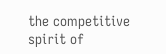the competitive spirit of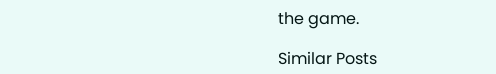the game.

Similar Posts